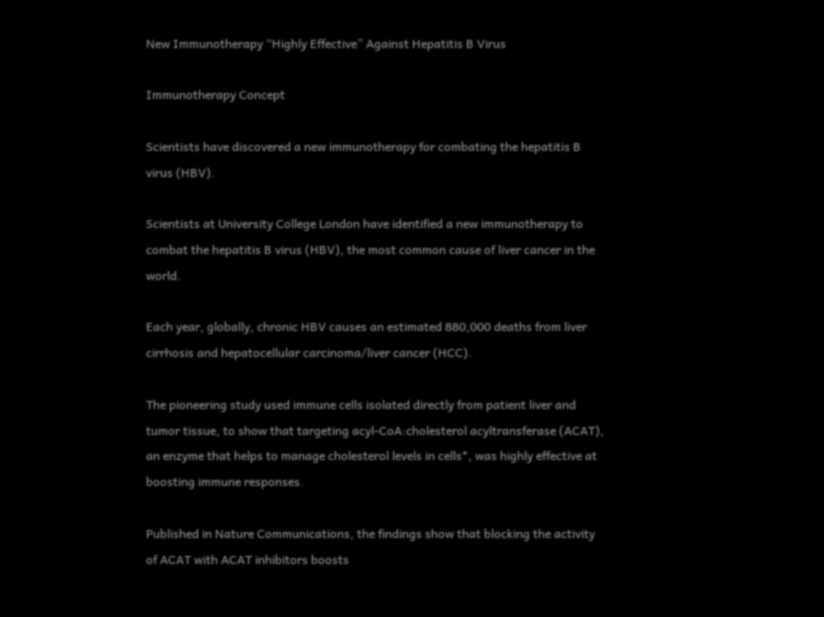New Immunotherapy “Highly Effective” Against Hepatitis B Virus

Immunotherapy Concept

Scientists have discovered a new immunotherapy for combating the hepatitis B virus (HBV).

Scientists at University College London have identified a new immunotherapy to combat the hepatitis B virus (HBV), the most common cause of liver cancer in the world.

Each year, globally, chronic HBV causes an estimated 880,000 deaths from liver cirrhosis and hepatocellular carcinoma/liver cancer (HCC).

The pioneering study used immune cells isolated directly from patient liver and tumor tissue, to show that targeting acyl-CoA:cholesterol acyltransferase (ACAT), an enzyme that helps to manage cholesterol levels in cells*, was highly effective at boosting immune responses.

Published in Nature Communications, the findings show that blocking the activity of ACAT with ACAT inhibitors boosts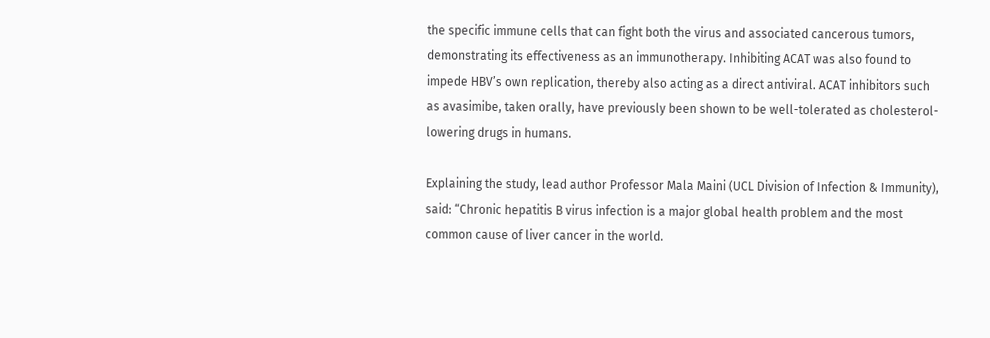the specific immune cells that can fight both the virus and associated cancerous tumors, demonstrating its effectiveness as an immunotherapy. Inhibiting ACAT was also found to impede HBV’s own replication, thereby also acting as a direct antiviral. ACAT inhibitors such as avasimibe, taken orally, have previously been shown to be well-tolerated as cholesterol-lowering drugs in humans.

Explaining the study, lead author Professor Mala Maini (UCL Division of Infection & Immunity), said: “Chronic hepatitis B virus infection is a major global health problem and the most common cause of liver cancer in the world.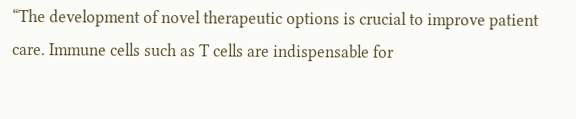“The development of novel therapeutic options is crucial to improve patient care. Immune cells such as T cells are indispensable for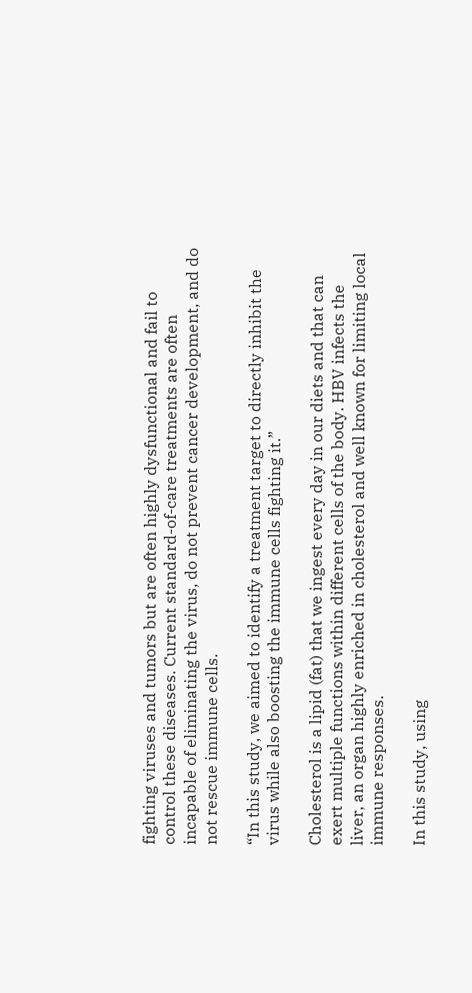fighting viruses and tumors but are often highly dysfunctional and fail to control these diseases. Current standard-of-care treatments are often incapable of eliminating the virus, do not prevent cancer development, and do not rescue immune cells.

“In this study, we aimed to identify a treatment target to directly inhibit the virus while also boosting the immune cells fighting it.”

Cholesterol is a lipid (fat) that we ingest every day in our diets and that can exert multiple functions within different cells of the body. HBV infects the liver, an organ highly enriched in cholesterol and well known for limiting local immune responses.

In this study, using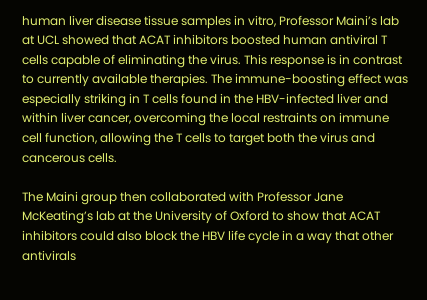human liver disease tissue samples in vitro, Professor Maini’s lab at UCL showed that ACAT inhibitors boosted human antiviral T cells capable of eliminating the virus. This response is in contrast to currently available therapies. The immune-boosting effect was especially striking in T cells found in the HBV-infected liver and within liver cancer, overcoming the local restraints on immune cell function, allowing the T cells to target both the virus and cancerous cells.

The Maini group then collaborated with Professor Jane McKeating’s lab at the University of Oxford to show that ACAT inhibitors could also block the HBV life cycle in a way that other antivirals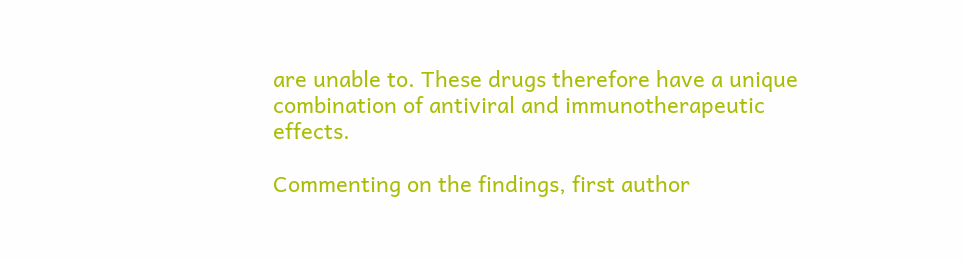are unable to. These drugs therefore have a unique combination of antiviral and immunotherapeutic effects.

Commenting on the findings, first author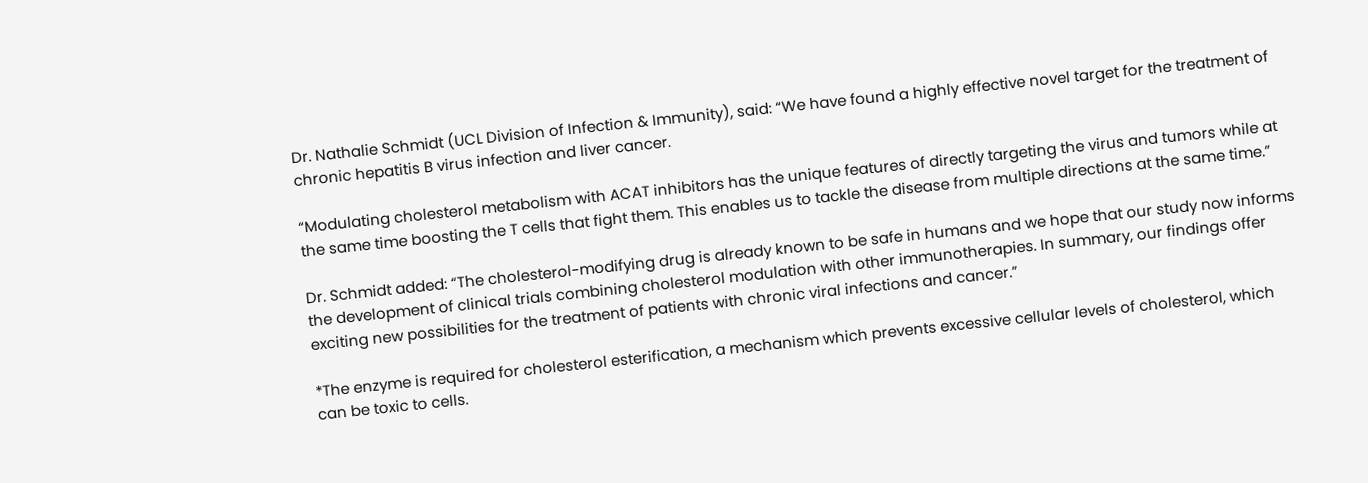Dr. Nathalie Schmidt (UCL Division of Infection & Immunity), said: “We have found a highly effective novel target for the treatment of chronic hepatitis B virus infection and liver cancer.

“Modulating cholesterol metabolism with ACAT inhibitors has the unique features of directly targeting the virus and tumors while at the same time boosting the T cells that fight them. This enables us to tackle the disease from multiple directions at the same time.”

Dr. Schmidt added: “The cholesterol-modifying drug is already known to be safe in humans and we hope that our study now informs the development of clinical trials combining cholesterol modulation with other immunotherapies. In summary, our findings offer exciting new possibilities for the treatment of patients with chronic viral infections and cancer.”

*The enzyme is required for cholesterol esterification, a mechanism which prevents excessive cellular levels of cholesterol, which can be toxic to cells.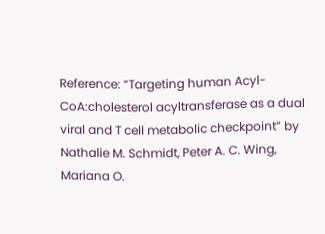Reference: “Targeting human Acyl-CoA:cholesterol acyltransferase as a dual viral and T cell metabolic checkpoint” by Nathalie M. Schmidt, Peter A. C. Wing, Mariana O.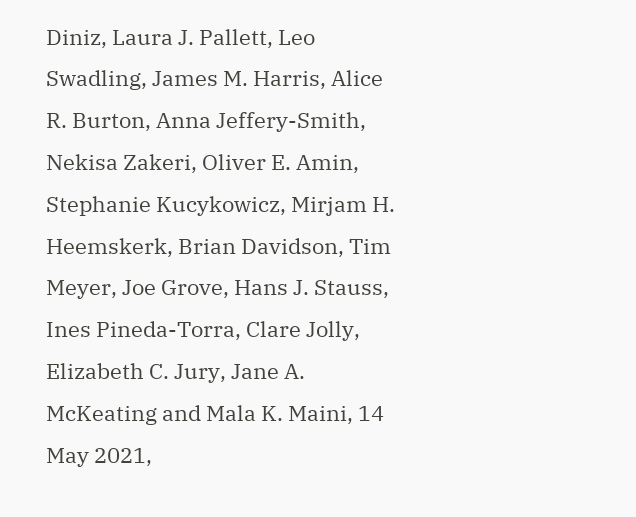Diniz, Laura J. Pallett, Leo Swadling, James M. Harris, Alice R. Burton, Anna Jeffery-Smith, Nekisa Zakeri, Oliver E. Amin, Stephanie Kucykowicz, Mirjam H. Heemskerk, Brian Davidson, Tim Meyer, Joe Grove, Hans J. Stauss, Ines Pineda-Torra, Clare Jolly, Elizabeth C. Jury, Jane A. McKeating and Mala K. Maini, 14 May 2021,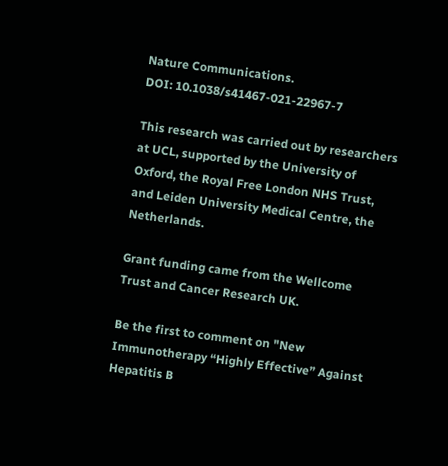Nature Communications.
DOI: 10.1038/s41467-021-22967-7

This research was carried out by researchers at UCL, supported by the University of Oxford, the Royal Free London NHS Trust, and Leiden University Medical Centre, the Netherlands.

Grant funding came from the Wellcome Trust and Cancer Research UK.

Be the first to comment on "New Immunotherapy “Highly Effective” Against Hepatitis B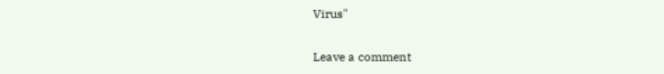Virus"

Leave a comment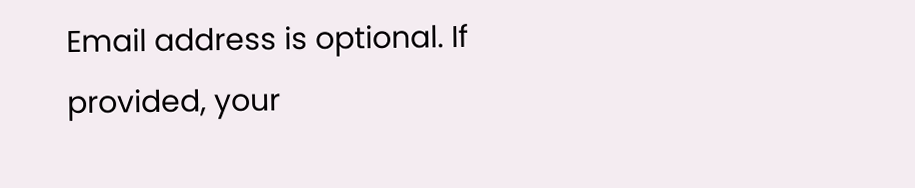Email address is optional. If provided, your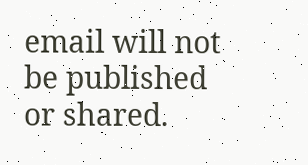email will not be published or shared.